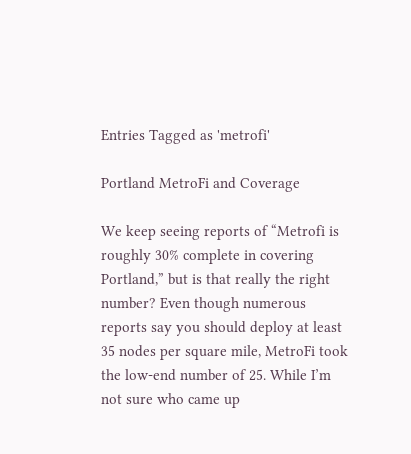Entries Tagged as 'metrofi'

Portland MetroFi and Coverage

We keep seeing reports of “Metrofi is roughly 30% complete in covering Portland,” but is that really the right number? Even though numerous reports say you should deploy at least 35 nodes per square mile, MetroFi took the low-end number of 25. While I’m not sure who came up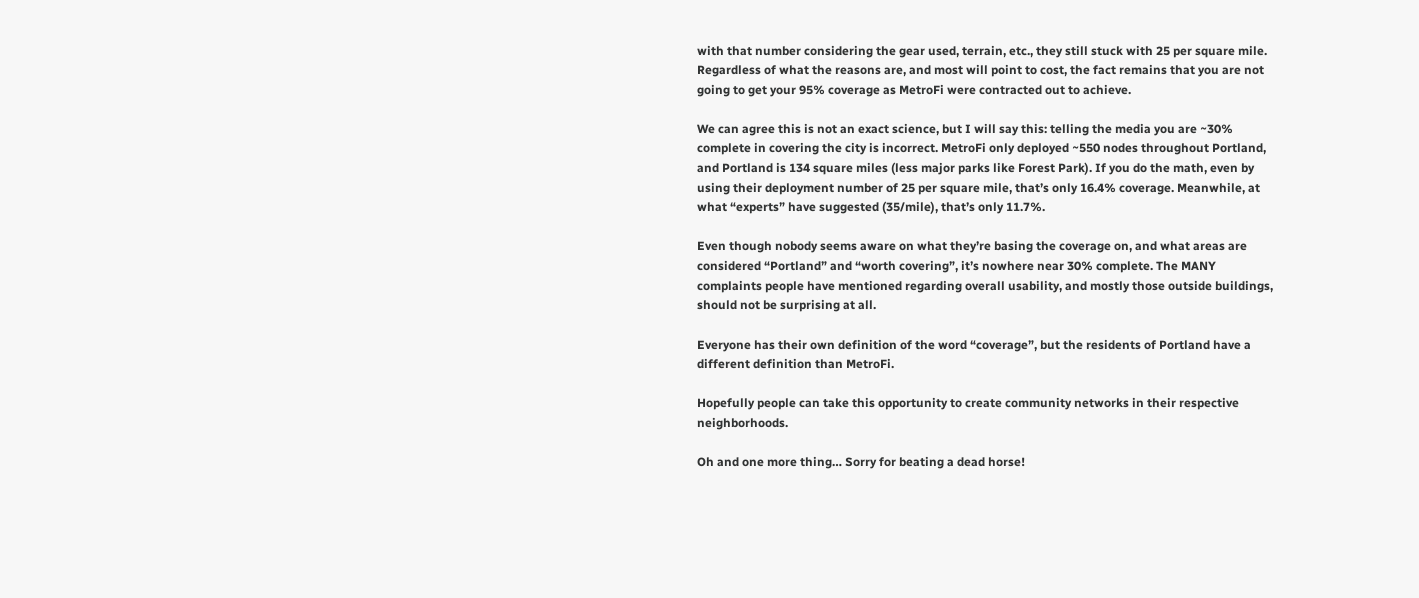with that number considering the gear used, terrain, etc., they still stuck with 25 per square mile. Regardless of what the reasons are, and most will point to cost, the fact remains that you are not going to get your 95% coverage as MetroFi were contracted out to achieve.

We can agree this is not an exact science, but I will say this: telling the media you are ~30% complete in covering the city is incorrect. MetroFi only deployed ~550 nodes throughout Portland, and Portland is 134 square miles (less major parks like Forest Park). If you do the math, even by using their deployment number of 25 per square mile, that’s only 16.4% coverage. Meanwhile, at what “experts” have suggested (35/mile), that’s only 11.7%.

Even though nobody seems aware on what they’re basing the coverage on, and what areas are considered “Portland” and “worth covering”, it’s nowhere near 30% complete. The MANY complaints people have mentioned regarding overall usability, and mostly those outside buildings, should not be surprising at all.

Everyone has their own definition of the word “coverage”, but the residents of Portland have a different definition than MetroFi.

Hopefully people can take this opportunity to create community networks in their respective neighborhoods.

Oh and one more thing… Sorry for beating a dead horse!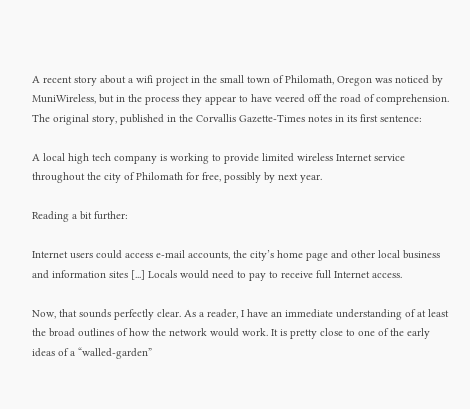A recent story about a wifi project in the small town of Philomath, Oregon was noticed by MuniWireless, but in the process they appear to have veered off the road of comprehension. The original story, published in the Corvallis Gazette-Times notes in its first sentence:

A local high tech company is working to provide limited wireless Internet service throughout the city of Philomath for free, possibly by next year.

Reading a bit further:

Internet users could access e-mail accounts, the city’s home page and other local business and information sites [...] Locals would need to pay to receive full Internet access.

Now, that sounds perfectly clear. As a reader, I have an immediate understanding of at least the broad outlines of how the network would work. It is pretty close to one of the early ideas of a “walled-garden”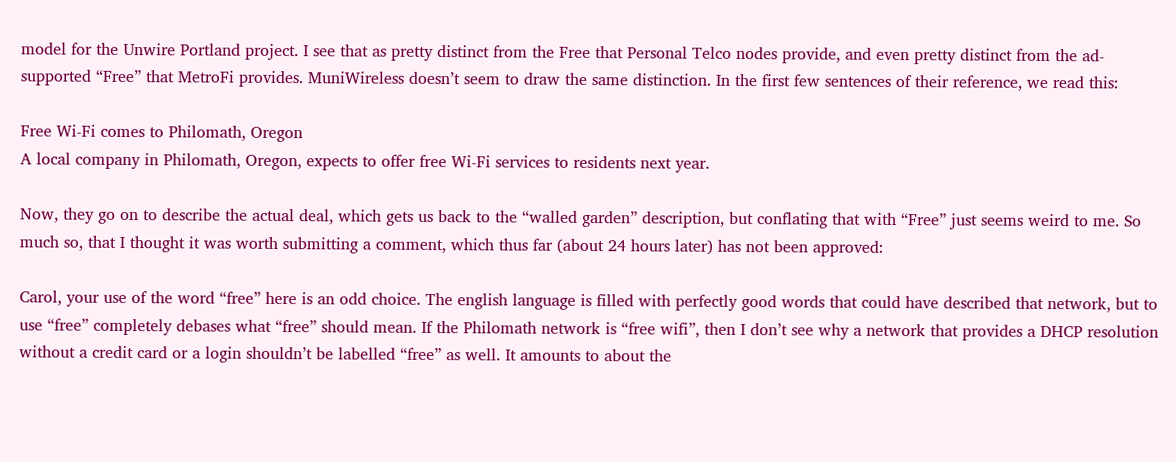model for the Unwire Portland project. I see that as pretty distinct from the Free that Personal Telco nodes provide, and even pretty distinct from the ad-supported “Free” that MetroFi provides. MuniWireless doesn’t seem to draw the same distinction. In the first few sentences of their reference, we read this:

Free Wi-Fi comes to Philomath, Oregon
A local company in Philomath, Oregon, expects to offer free Wi-Fi services to residents next year.

Now, they go on to describe the actual deal, which gets us back to the “walled garden” description, but conflating that with “Free” just seems weird to me. So much so, that I thought it was worth submitting a comment, which thus far (about 24 hours later) has not been approved:

Carol, your use of the word “free” here is an odd choice. The english language is filled with perfectly good words that could have described that network, but to use “free” completely debases what “free” should mean. If the Philomath network is “free wifi”, then I don’t see why a network that provides a DHCP resolution without a credit card or a login shouldn’t be labelled “free” as well. It amounts to about the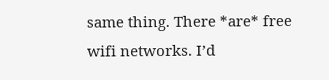same thing. There *are* free wifi networks. I’d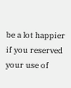be a lot happier if you reserved your use of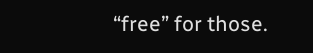“free” for those.